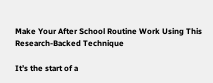Make Your After School Routine Work Using This Research-Backed Technique

It’s the start of a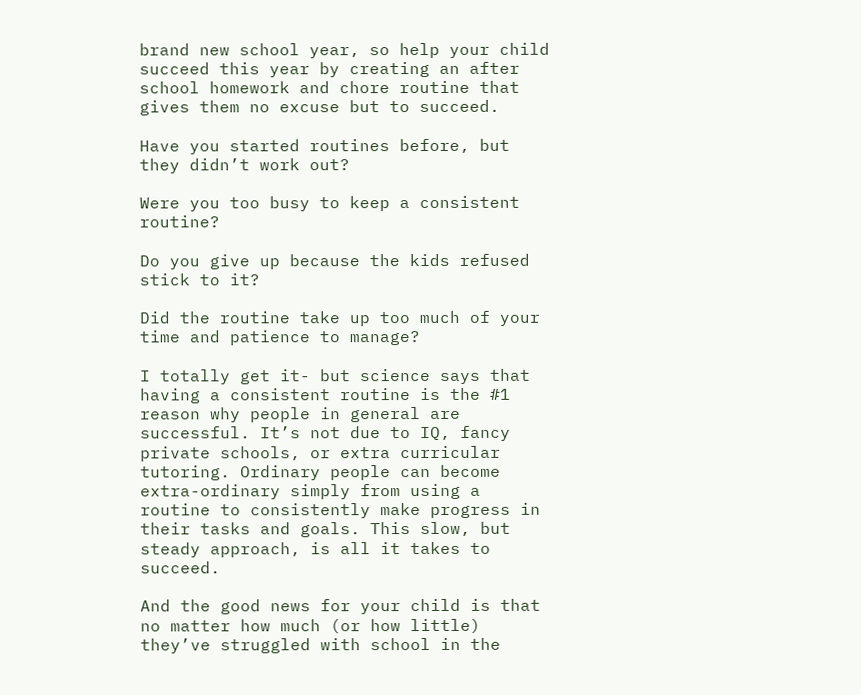brand new school year, so help your child succeed this year by creating an after school homework and chore routine that gives them no excuse but to succeed.

Have you started routines before, but they didn’t work out?

Were you too busy to keep a consistent routine?

Do you give up because the kids refused stick to it?

Did the routine take up too much of your time and patience to manage?

I totally get it- but science says that having a consistent routine is the #1 reason why people in general are successful. It’s not due to IQ, fancy private schools, or extra curricular tutoring. Ordinary people can become extra-ordinary simply from using a routine to consistently make progress in their tasks and goals. This slow, but steady approach, is all it takes to succeed.

And the good news for your child is that no matter how much (or how little) they’ve struggled with school in the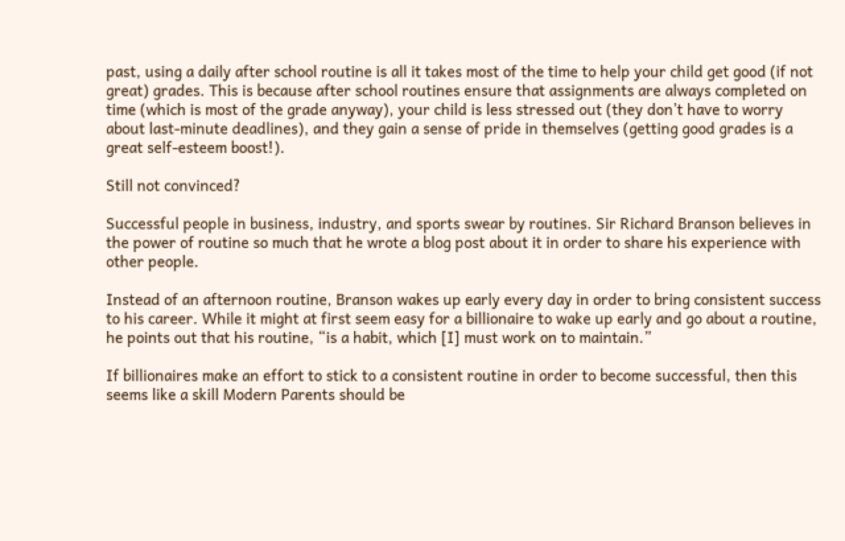past, using a daily after school routine is all it takes most of the time to help your child get good (if not great) grades. This is because after school routines ensure that assignments are always completed on time (which is most of the grade anyway), your child is less stressed out (they don’t have to worry about last-minute deadlines), and they gain a sense of pride in themselves (getting good grades is a great self-esteem boost!).

Still not convinced?

Successful people in business, industry, and sports swear by routines. Sir Richard Branson believes in the power of routine so much that he wrote a blog post about it in order to share his experience with other people.

Instead of an afternoon routine, Branson wakes up early every day in order to bring consistent success to his career. While it might at first seem easy for a billionaire to wake up early and go about a routine, he points out that his routine, “is a habit, which [I] must work on to maintain.”

If billionaires make an effort to stick to a consistent routine in order to become successful, then this seems like a skill Modern Parents should be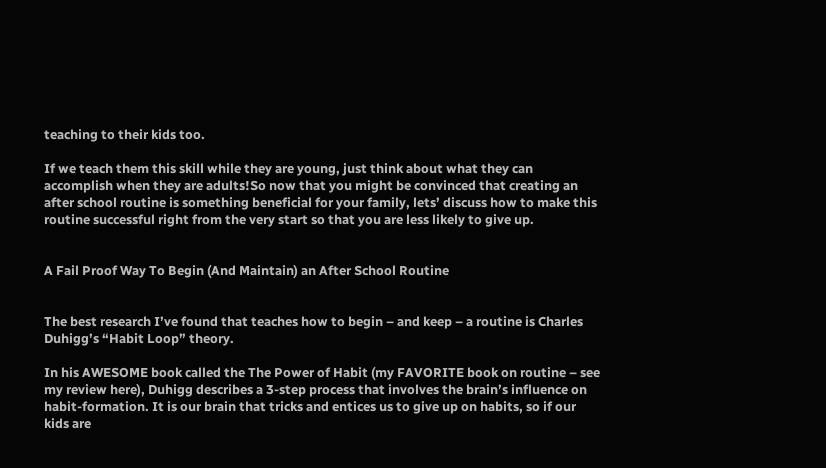teaching to their kids too.

If we teach them this skill while they are young, just think about what they can accomplish when they are adults!So now that you might be convinced that creating an after school routine is something beneficial for your family, lets’ discuss how to make this routine successful right from the very start so that you are less likely to give up.


A Fail Proof Way To Begin (And Maintain) an After School Routine


The best research I’ve found that teaches how to begin – and keep – a routine is Charles Duhigg’s “Habit Loop” theory.

In his AWESOME book called the The Power of Habit (my FAVORITE book on routine – see my review here), Duhigg describes a 3-step process that involves the brain’s influence on habit-formation. It is our brain that tricks and entices us to give up on habits, so if our kids are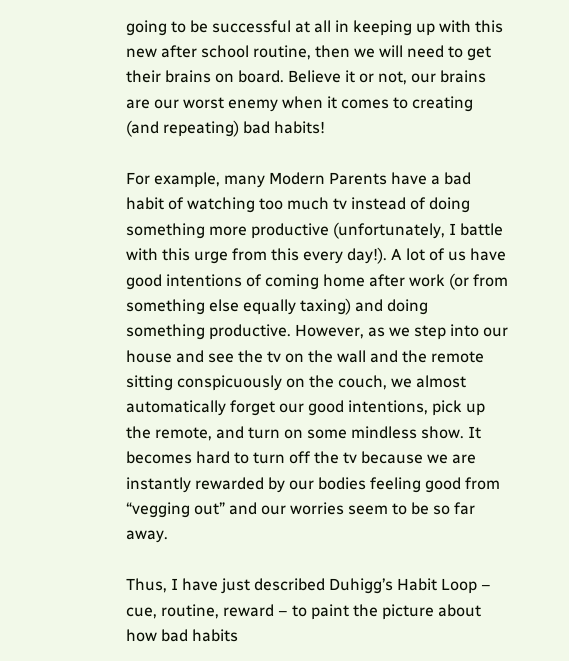going to be successful at all in keeping up with this new after school routine, then we will need to get their brains on board. Believe it or not, our brains are our worst enemy when it comes to creating (and repeating) bad habits!

For example, many Modern Parents have a bad habit of watching too much tv instead of doing something more productive (unfortunately, I battle with this urge from this every day!). A lot of us have good intentions of coming home after work (or from something else equally taxing) and doing something productive. However, as we step into our house and see the tv on the wall and the remote sitting conspicuously on the couch, we almost automatically forget our good intentions, pick up the remote, and turn on some mindless show. It becomes hard to turn off the tv because we are instantly rewarded by our bodies feeling good from “vegging out” and our worries seem to be so far away.

Thus, I have just described Duhigg’s Habit Loop – cue, routine, reward – to paint the picture about how bad habits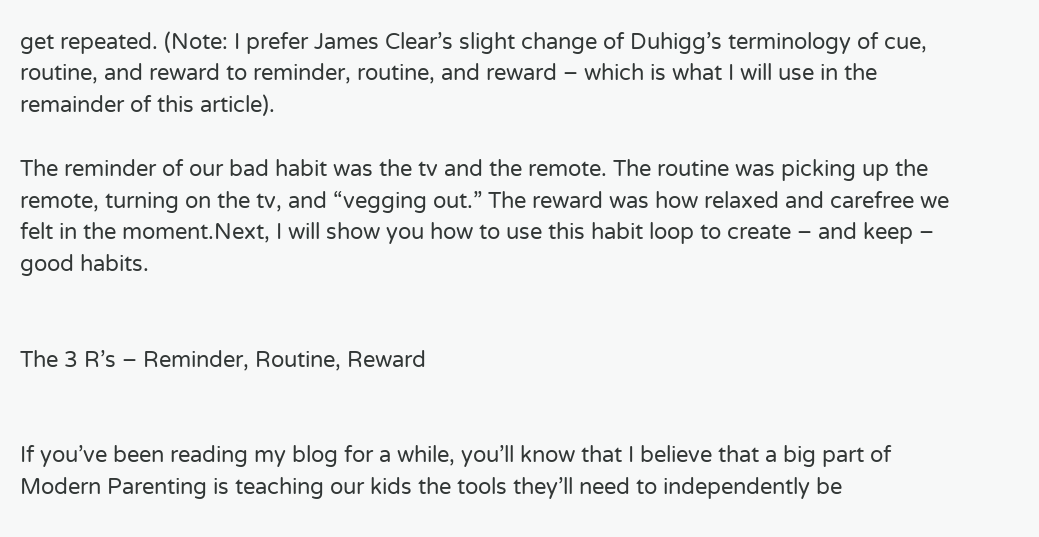get repeated. (Note: I prefer James Clear’s slight change of Duhigg’s terminology of cue, routine, and reward to reminder, routine, and reward – which is what I will use in the remainder of this article).

The reminder of our bad habit was the tv and the remote. The routine was picking up the remote, turning on the tv, and “vegging out.” The reward was how relaxed and carefree we felt in the moment.Next, I will show you how to use this habit loop to create – and keep – good habits.


The 3 R’s – Reminder, Routine, Reward


If you’ve been reading my blog for a while, you’ll know that I believe that a big part of Modern Parenting is teaching our kids the tools they’ll need to independently be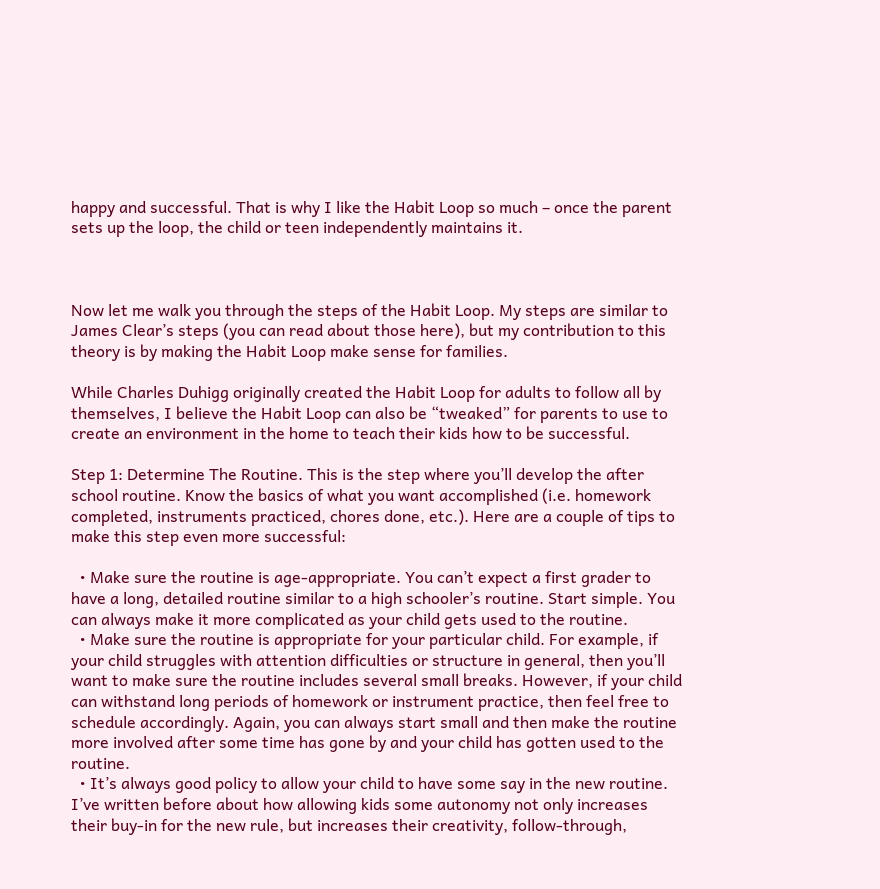happy and successful. That is why I like the Habit Loop so much – once the parent sets up the loop, the child or teen independently maintains it.



Now let me walk you through the steps of the Habit Loop. My steps are similar to James Clear’s steps (you can read about those here), but my contribution to this theory is by making the Habit Loop make sense for families.

While Charles Duhigg originally created the Habit Loop for adults to follow all by themselves, I believe the Habit Loop can also be “tweaked” for parents to use to create an environment in the home to teach their kids how to be successful.

Step 1: Determine The Routine. This is the step where you’ll develop the after school routine. Know the basics of what you want accomplished (i.e. homework completed, instruments practiced, chores done, etc.). Here are a couple of tips to make this step even more successful:

  • Make sure the routine is age-appropriate. You can’t expect a first grader to have a long, detailed routine similar to a high schooler’s routine. Start simple. You can always make it more complicated as your child gets used to the routine.
  • Make sure the routine is appropriate for your particular child. For example, if your child struggles with attention difficulties or structure in general, then you’ll want to make sure the routine includes several small breaks. However, if your child can withstand long periods of homework or instrument practice, then feel free to schedule accordingly. Again, you can always start small and then make the routine more involved after some time has gone by and your child has gotten used to the routine.
  • It’s always good policy to allow your child to have some say in the new routine. I’ve written before about how allowing kids some autonomy not only increases their buy-in for the new rule, but increases their creativity, follow-through,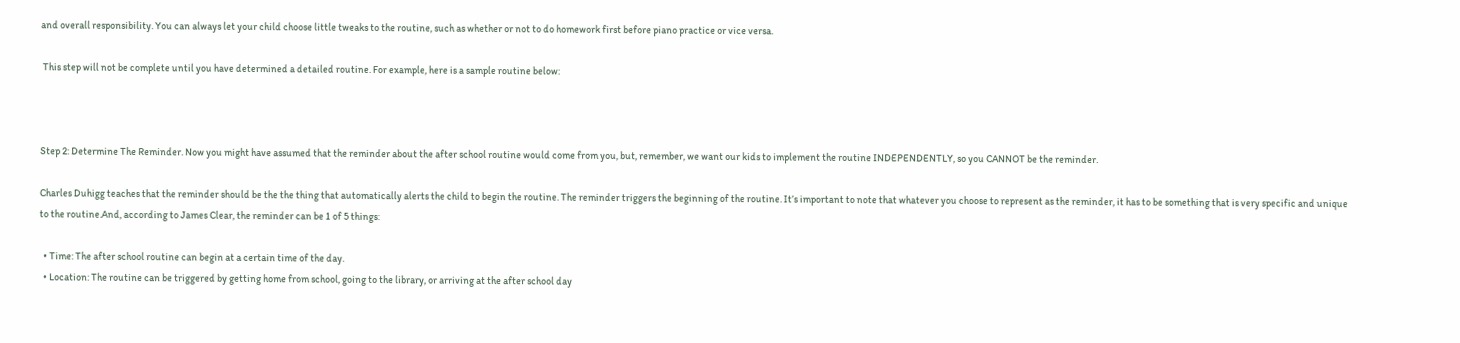and overall responsibility. You can always let your child choose little tweaks to the routine, such as whether or not to do homework first before piano practice or vice versa.

 This step will not be complete until you have determined a detailed routine. For example, here is a sample routine below:



Step 2: Determine The Reminder. Now you might have assumed that the reminder about the after school routine would come from you, but, remember, we want our kids to implement the routine INDEPENDENTLY, so you CANNOT be the reminder.

Charles Duhigg teaches that the reminder should be the the thing that automatically alerts the child to begin the routine. The reminder triggers the beginning of the routine. It’s important to note that whatever you choose to represent as the reminder, it has to be something that is very specific and unique to the routine.And, according to James Clear, the reminder can be 1 of 5 things:

  • Time: The after school routine can begin at a certain time of the day.
  • Location: The routine can be triggered by getting home from school, going to the library, or arriving at the after school day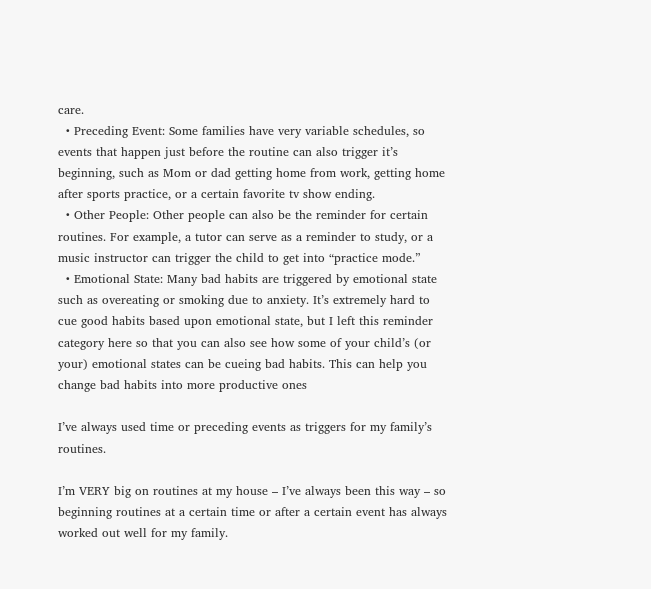care.
  • Preceding Event: Some families have very variable schedules, so events that happen just before the routine can also trigger it’s beginning, such as Mom or dad getting home from work, getting home after sports practice, or a certain favorite tv show ending.
  • Other People: Other people can also be the reminder for certain routines. For example, a tutor can serve as a reminder to study, or a music instructor can trigger the child to get into “practice mode.”
  • Emotional State: Many bad habits are triggered by emotional state such as overeating or smoking due to anxiety. It’s extremely hard to cue good habits based upon emotional state, but I left this reminder category here so that you can also see how some of your child’s (or your) emotional states can be cueing bad habits. This can help you change bad habits into more productive ones

I’ve always used time or preceding events as triggers for my family’s routines.

I’m VERY big on routines at my house – I’ve always been this way – so beginning routines at a certain time or after a certain event has always worked out well for my family.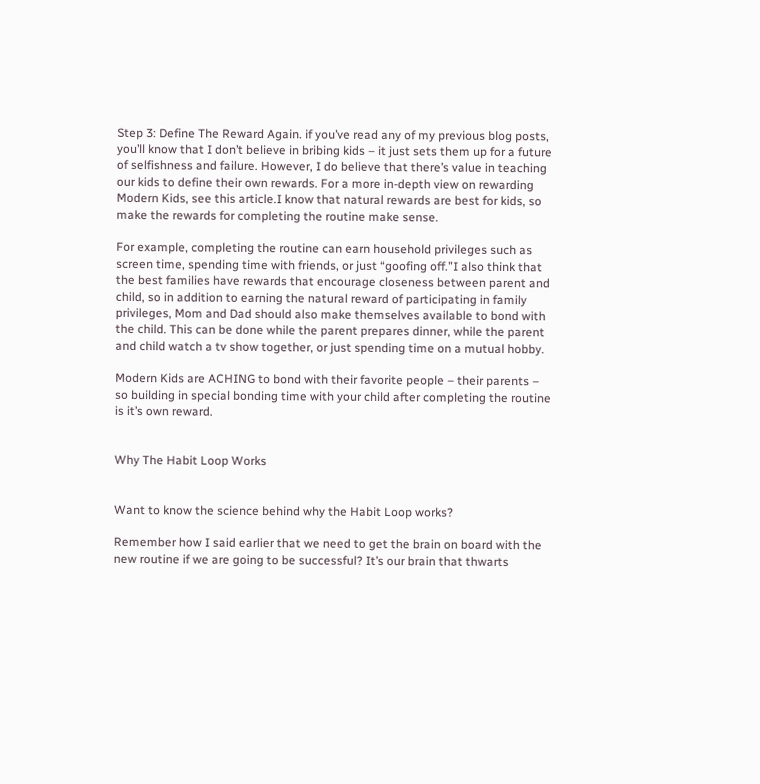Step 3: Define The Reward Again. if you’ve read any of my previous blog posts, you’ll know that I don’t believe in bribing kids – it just sets them up for a future of selfishness and failure. However, I do believe that there’s value in teaching our kids to define their own rewards. For a more in-depth view on rewarding Modern Kids, see this article.I know that natural rewards are best for kids, so make the rewards for completing the routine make sense.

For example, completing the routine can earn household privileges such as screen time, spending time with friends, or just “goofing off.”I also think that the best families have rewards that encourage closeness between parent and child, so in addition to earning the natural reward of participating in family privileges, Mom and Dad should also make themselves available to bond with the child. This can be done while the parent prepares dinner, while the parent and child watch a tv show together, or just spending time on a mutual hobby.

Modern Kids are ACHING to bond with their favorite people – their parents – so building in special bonding time with your child after completing the routine is it’s own reward.


Why The Habit Loop Works


Want to know the science behind why the Habit Loop works?

Remember how I said earlier that we need to get the brain on board with the new routine if we are going to be successful? It’s our brain that thwarts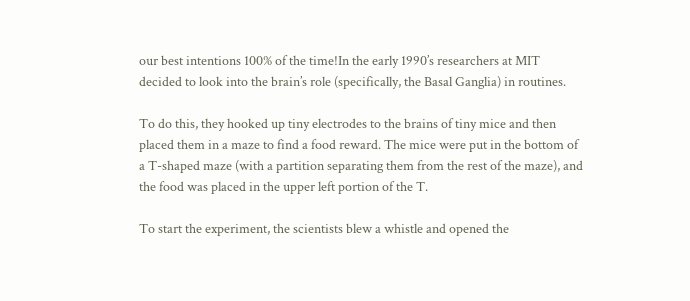our best intentions 100% of the time!In the early 1990’s researchers at MIT decided to look into the brain’s role (specifically, the Basal Ganglia) in routines.

To do this, they hooked up tiny electrodes to the brains of tiny mice and then placed them in a maze to find a food reward. The mice were put in the bottom of a T-shaped maze (with a partition separating them from the rest of the maze), and the food was placed in the upper left portion of the T.

To start the experiment, the scientists blew a whistle and opened the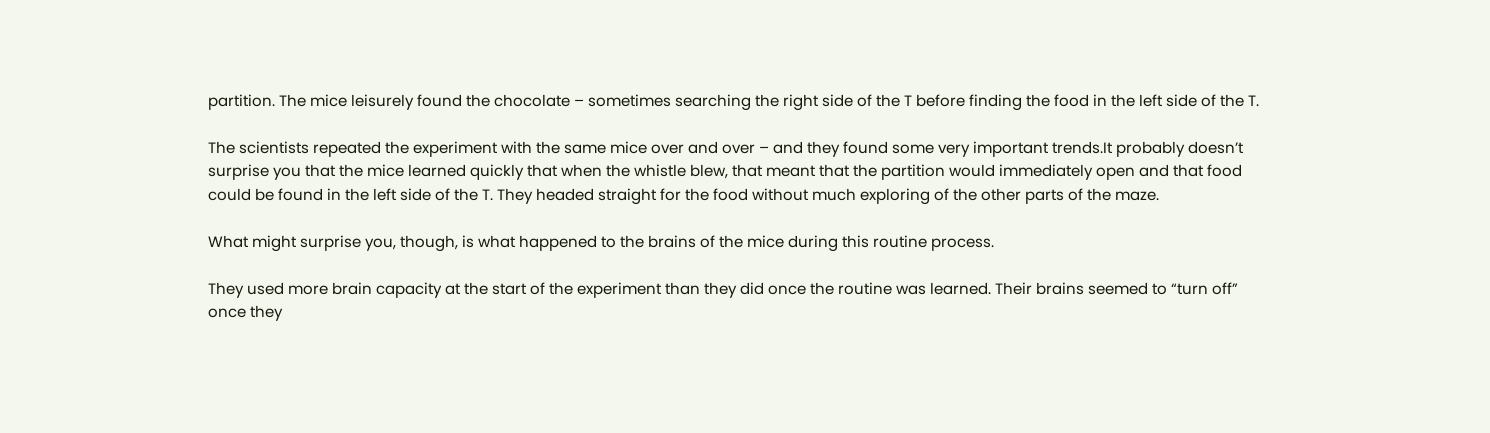partition. The mice leisurely found the chocolate – sometimes searching the right side of the T before finding the food in the left side of the T.

The scientists repeated the experiment with the same mice over and over – and they found some very important trends.It probably doesn’t surprise you that the mice learned quickly that when the whistle blew, that meant that the partition would immediately open and that food could be found in the left side of the T. They headed straight for the food without much exploring of the other parts of the maze.

What might surprise you, though, is what happened to the brains of the mice during this routine process.

They used more brain capacity at the start of the experiment than they did once the routine was learned. Their brains seemed to “turn off” once they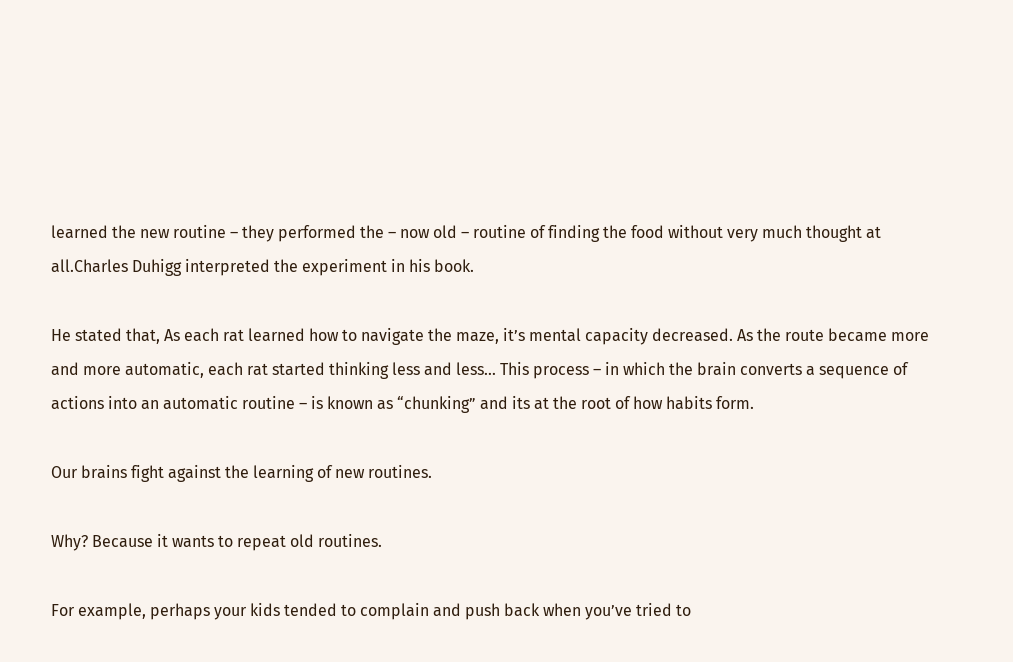learned the new routine – they performed the – now old – routine of finding the food without very much thought at all.Charles Duhigg interpreted the experiment in his book.

He stated that, As each rat learned how to navigate the maze, it’s mental capacity decreased. As the route became more and more automatic, each rat started thinking less and less… This process – in which the brain converts a sequence of actions into an automatic routine – is known as “chunking” and its at the root of how habits form.

Our brains fight against the learning of new routines.

Why? Because it wants to repeat old routines.

For example, perhaps your kids tended to complain and push back when you’ve tried to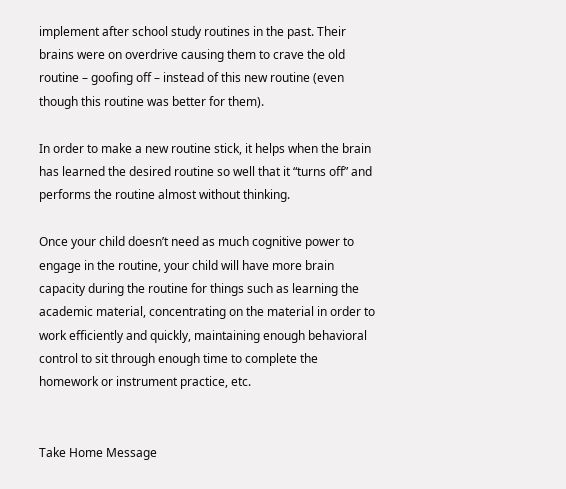implement after school study routines in the past. Their brains were on overdrive causing them to crave the old routine – goofing off – instead of this new routine (even though this routine was better for them).

In order to make a new routine stick, it helps when the brain has learned the desired routine so well that it “turns off” and performs the routine almost without thinking.

Once your child doesn’t need as much cognitive power to engage in the routine, your child will have more brain capacity during the routine for things such as learning the academic material, concentrating on the material in order to work efficiently and quickly, maintaining enough behavioral control to sit through enough time to complete the homework or instrument practice, etc.


Take Home Message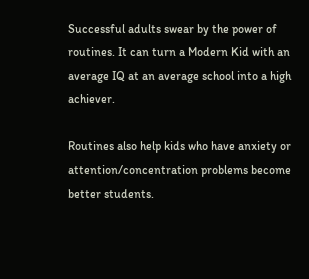Successful adults swear by the power of routines. It can turn a Modern Kid with an average IQ at an average school into a high achiever.

Routines also help kids who have anxiety or attention/concentration problems become better students.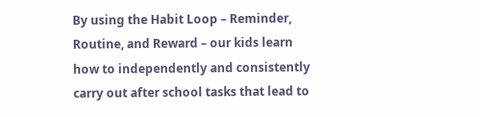By using the Habit Loop – Reminder, Routine, and Reward – our kids learn how to independently and consistently carry out after school tasks that lead to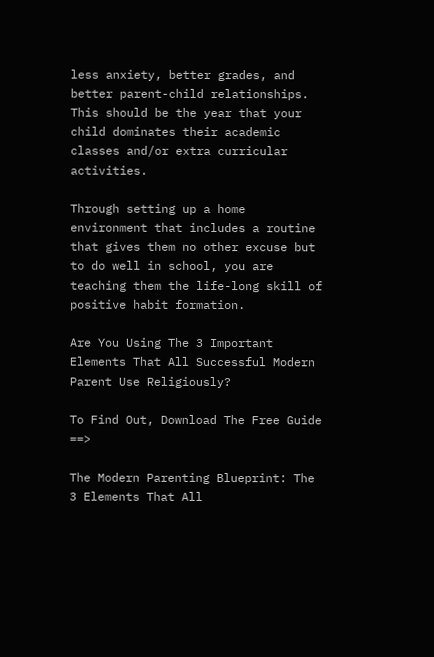less anxiety, better grades, and better parent-child relationships. This should be the year that your child dominates their academic classes and/or extra curricular activities.

Through setting up a home environment that includes a routine that gives them no other excuse but to do well in school, you are teaching them the life-long skill of positive habit formation.

Are You Using The 3 Important Elements That All Successful Modern Parent Use Religiously?

To Find Out, Download The Free Guide ==>

The Modern Parenting Blueprint: The 3 Elements That All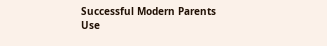Successful Modern Parents Use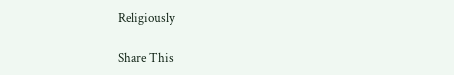Religiously

Share This